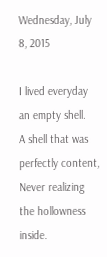Wednesday, July 8, 2015

I lived everyday an empty shell.
A shell that was perfectly content,
Never realizing the hollowness inside.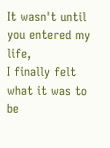It wasn't until you entered my life,
I finally felt what it was to be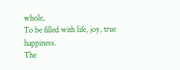whole,
To be filled with life, joy, true happiness.
The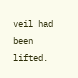veil had been lifted.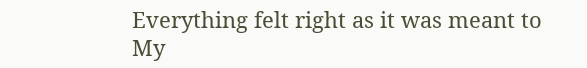Everything felt right as it was meant to
My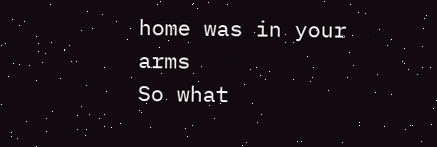home was in your arms
So what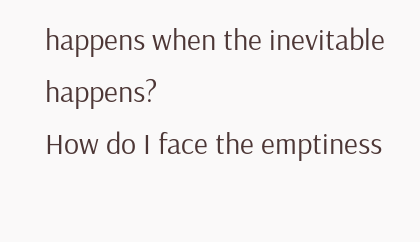happens when the inevitable happens?
How do I face the emptiness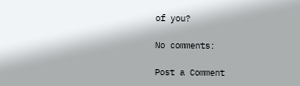of you?

No comments:

Post a Comment